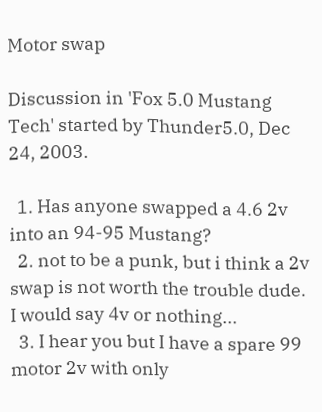Motor swap

Discussion in 'Fox 5.0 Mustang Tech' started by Thunder5.0, Dec 24, 2003.

  1. Has anyone swapped a 4.6 2v into an 94-95 Mustang?
  2. not to be a punk, but i think a 2v swap is not worth the trouble dude. I would say 4v or nothing...
  3. I hear you but I have a spare 99 motor 2v with only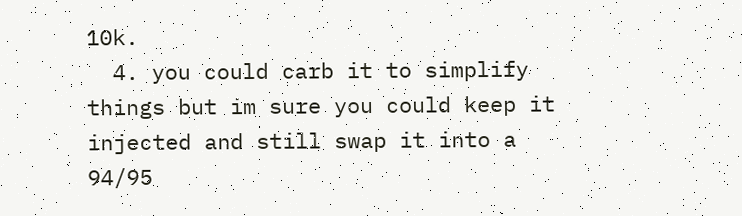10k.
  4. you could carb it to simplify things but im sure you could keep it injected and still swap it into a 94/95